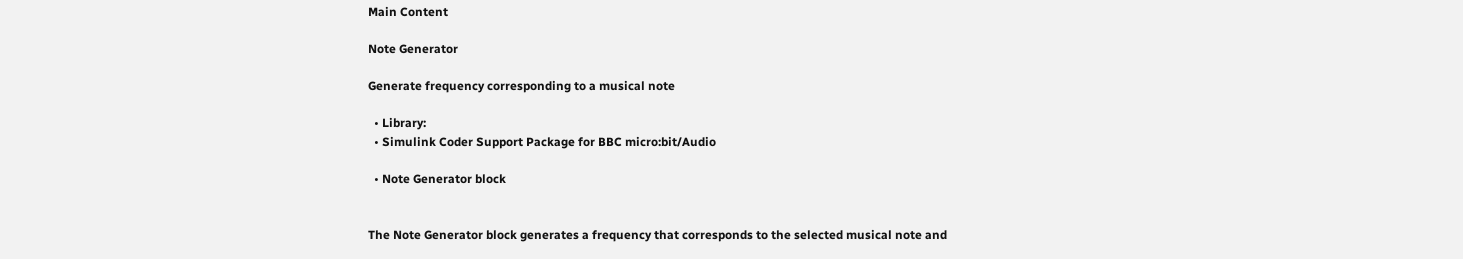Main Content

Note Generator

Generate frequency corresponding to a musical note

  • Library:
  • Simulink Coder Support Package for BBC micro:bit/Audio

  • Note Generator block


The Note Generator block generates a frequency that corresponds to the selected musical note and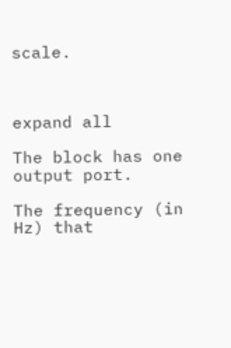scale.



expand all

The block has one output port.

The frequency (in Hz) that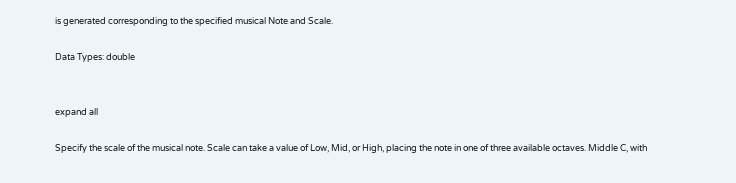is generated corresponding to the specified musical Note and Scale.

Data Types: double


expand all

Specify the scale of the musical note. Scale can take a value of Low, Mid, or High, placing the note in one of three available octaves. Middle C, with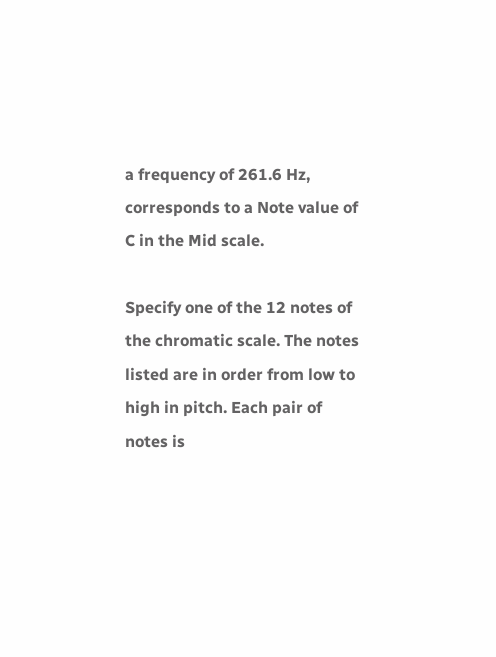a frequency of 261.6 Hz, corresponds to a Note value of C in the Mid scale.

Specify one of the 12 notes of the chromatic scale. The notes listed are in order from low to high in pitch. Each pair of notes is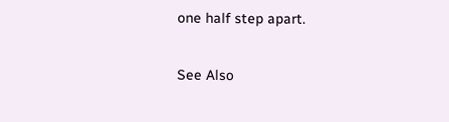one half step apart.

See Also